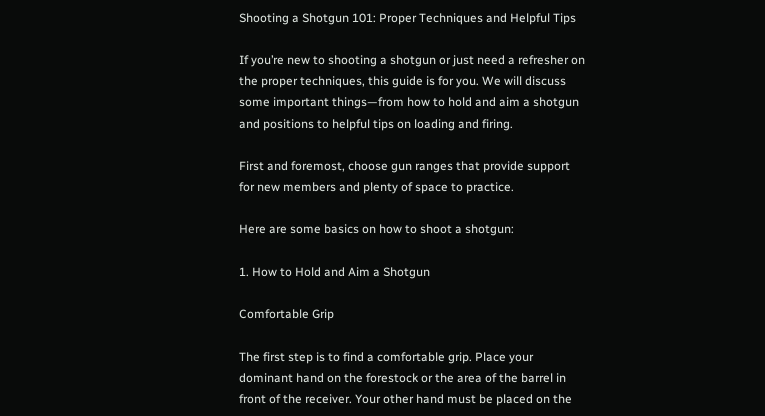Shooting a Shotgun 101: Proper Techniques and Helpful Tips

If you’re new to shooting a shotgun or just need a refresher on the proper techniques, this guide is for you. We will discuss some important things—from how to hold and aim a shotgun and positions to helpful tips on loading and firing.

First and foremost, choose gun ranges that provide support for new members and plenty of space to practice.

Here are some basics on how to shoot a shotgun:

1. How to Hold and Aim a Shotgun

Comfortable Grip

The first step is to find a comfortable grip. Place your dominant hand on the forestock or the area of the barrel in front of the receiver. Your other hand must be placed on the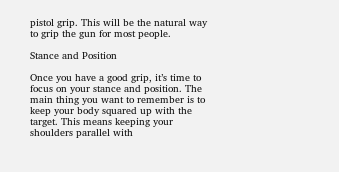pistol grip. This will be the natural way to grip the gun for most people.

Stance and Position

Once you have a good grip, it’s time to focus on your stance and position. The main thing you want to remember is to keep your body squared up with the target. This means keeping your shoulders parallel with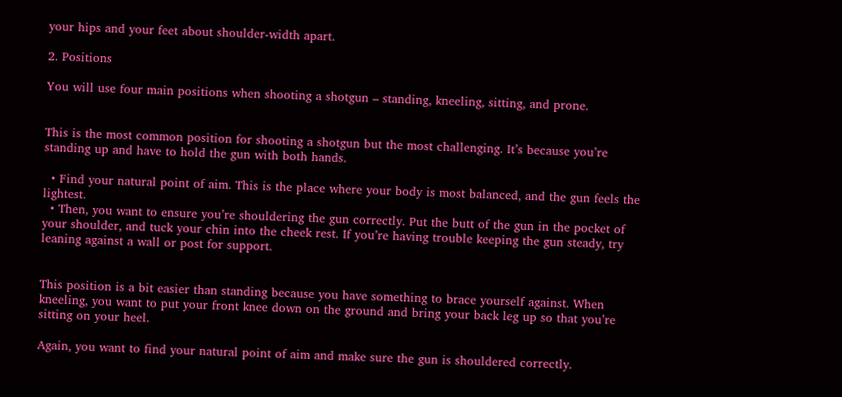your hips and your feet about shoulder-width apart.

2. Positions

You will use four main positions when shooting a shotgun – standing, kneeling, sitting, and prone.


This is the most common position for shooting a shotgun but the most challenging. It’s because you’re standing up and have to hold the gun with both hands.

  • Find your natural point of aim. This is the place where your body is most balanced, and the gun feels the lightest.
  • Then, you want to ensure you’re shouldering the gun correctly. Put the butt of the gun in the pocket of your shoulder, and tuck your chin into the cheek rest. If you’re having trouble keeping the gun steady, try leaning against a wall or post for support.


This position is a bit easier than standing because you have something to brace yourself against. When kneeling, you want to put your front knee down on the ground and bring your back leg up so that you’re sitting on your heel.

Again, you want to find your natural point of aim and make sure the gun is shouldered correctly.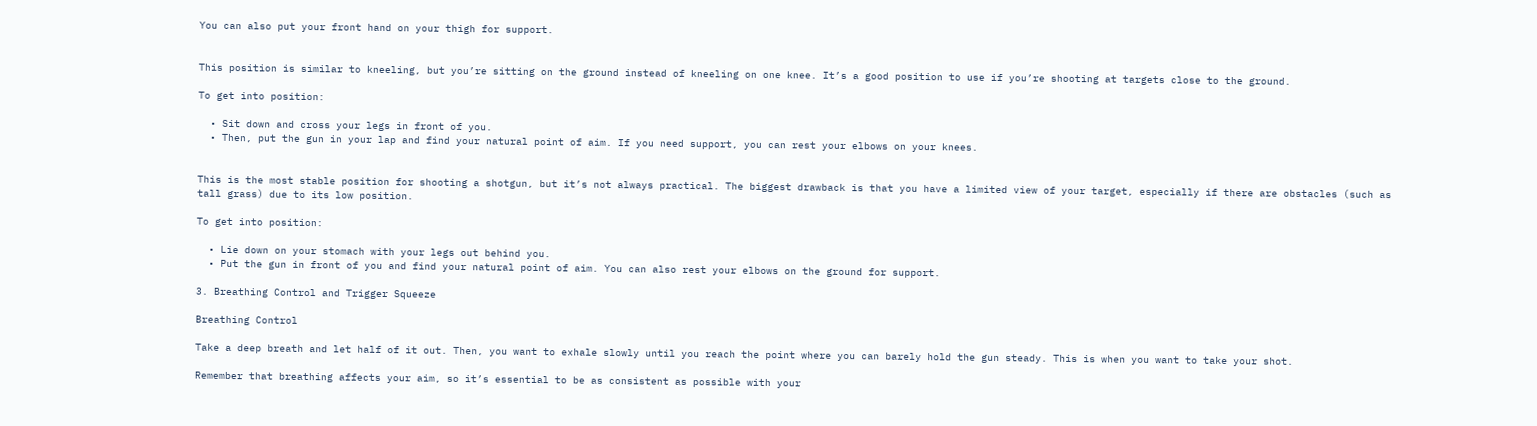You can also put your front hand on your thigh for support.


This position is similar to kneeling, but you’re sitting on the ground instead of kneeling on one knee. It’s a good position to use if you’re shooting at targets close to the ground.

To get into position:

  • Sit down and cross your legs in front of you.
  • Then, put the gun in your lap and find your natural point of aim. If you need support, you can rest your elbows on your knees.


This is the most stable position for shooting a shotgun, but it’s not always practical. The biggest drawback is that you have a limited view of your target, especially if there are obstacles (such as tall grass) due to its low position.

To get into position:

  • Lie down on your stomach with your legs out behind you.
  • Put the gun in front of you and find your natural point of aim. You can also rest your elbows on the ground for support.

3. Breathing Control and Trigger Squeeze

Breathing Control

Take a deep breath and let half of it out. Then, you want to exhale slowly until you reach the point where you can barely hold the gun steady. This is when you want to take your shot.

Remember that breathing affects your aim, so it’s essential to be as consistent as possible with your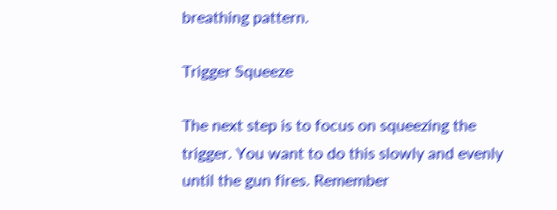breathing pattern.

Trigger Squeeze

The next step is to focus on squeezing the trigger. You want to do this slowly and evenly until the gun fires. Remember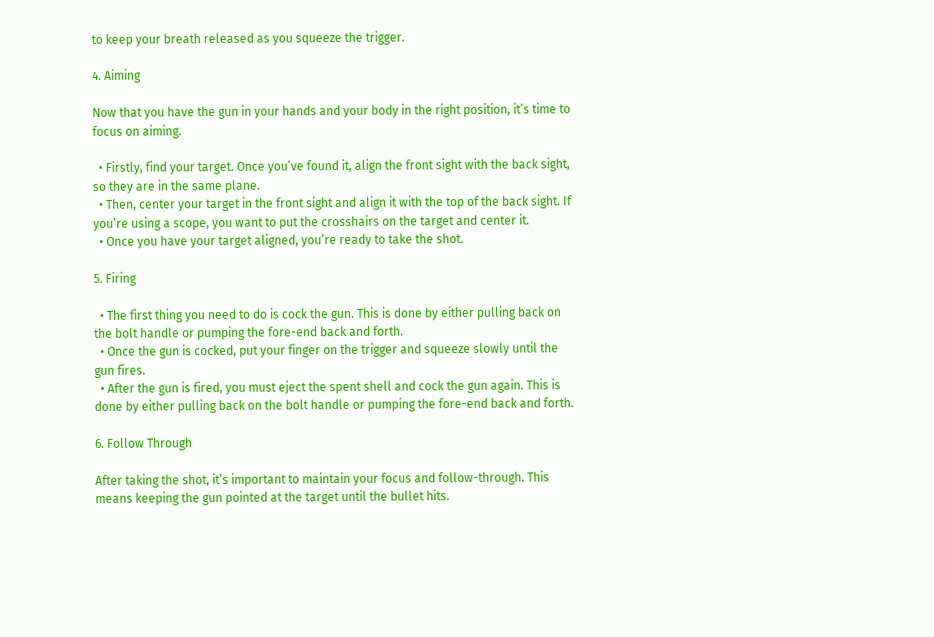to keep your breath released as you squeeze the trigger.

4. Aiming

Now that you have the gun in your hands and your body in the right position, it’s time to focus on aiming.

  • Firstly, find your target. Once you’ve found it, align the front sight with the back sight, so they are in the same plane.
  • Then, center your target in the front sight and align it with the top of the back sight. If you’re using a scope, you want to put the crosshairs on the target and center it.
  • Once you have your target aligned, you’re ready to take the shot.

5. Firing

  • The first thing you need to do is cock the gun. This is done by either pulling back on the bolt handle or pumping the fore-end back and forth.
  • Once the gun is cocked, put your finger on the trigger and squeeze slowly until the gun fires.
  • After the gun is fired, you must eject the spent shell and cock the gun again. This is done by either pulling back on the bolt handle or pumping the fore-end back and forth.

6. Follow Through

After taking the shot, it’s important to maintain your focus and follow-through. This means keeping the gun pointed at the target until the bullet hits.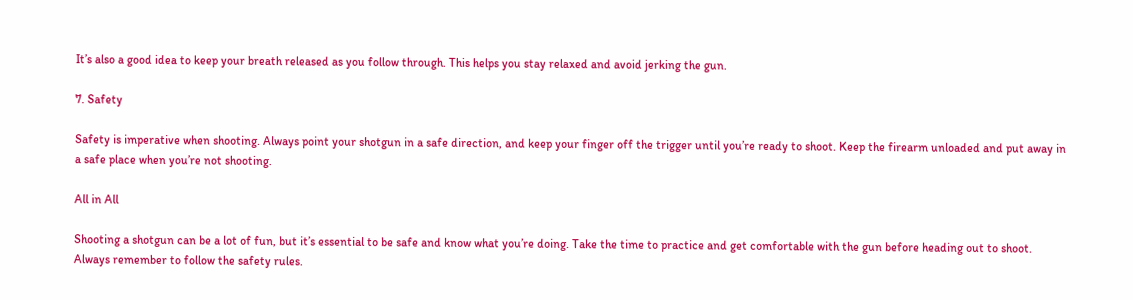It’s also a good idea to keep your breath released as you follow through. This helps you stay relaxed and avoid jerking the gun.

7. Safety

Safety is imperative when shooting. Always point your shotgun in a safe direction, and keep your finger off the trigger until you’re ready to shoot. Keep the firearm unloaded and put away in a safe place when you’re not shooting.

All in All

Shooting a shotgun can be a lot of fun, but it’s essential to be safe and know what you’re doing. Take the time to practice and get comfortable with the gun before heading out to shoot. Always remember to follow the safety rules.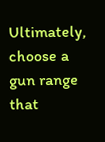Ultimately, choose a gun range that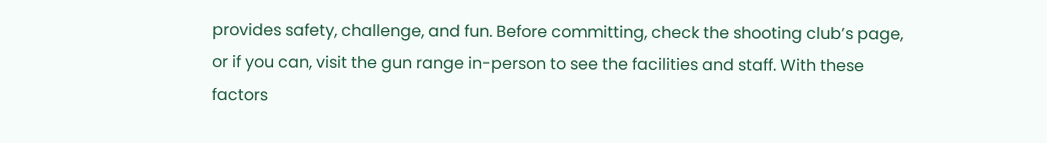provides safety, challenge, and fun. Before committing, check the shooting club’s page, or if you can, visit the gun range in-person to see the facilities and staff. With these factors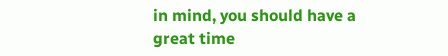in mind, you should have a great time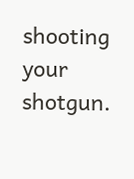shooting your shotgun.